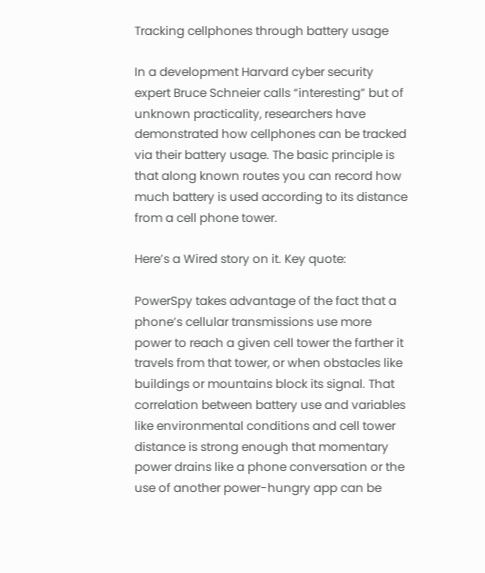Tracking cellphones through battery usage

In a development Harvard cyber security expert Bruce Schneier calls “interesting” but of unknown practicality, researchers have demonstrated how cellphones can be tracked via their battery usage. The basic principle is that along known routes you can record how much battery is used according to its distance from a cell phone tower.

Here’s a Wired story on it. Key quote:

PowerSpy takes advantage of the fact that a phone’s cellular transmissions use more power to reach a given cell tower the farther it travels from that tower, or when obstacles like buildings or mountains block its signal. That correlation between battery use and variables like environmental conditions and cell tower distance is strong enough that momentary power drains like a phone conversation or the use of another power-hungry app can be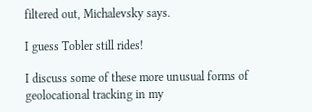filtered out, Michalevsky says.

I guess Tobler still rides!

I discuss some of these more unusual forms of geolocational tracking in my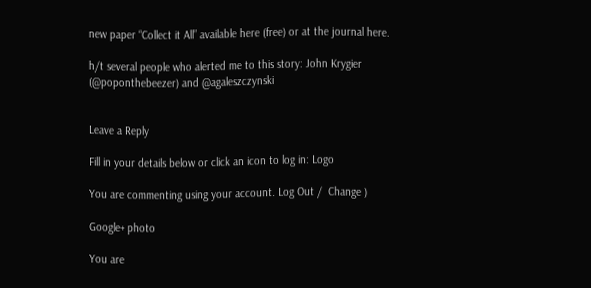new paper “Collect it All” available here (free) or at the journal here.

h/t several people who alerted me to this story: John Krygier (@poponthebeezer) and @agaleszczynski


Leave a Reply

Fill in your details below or click an icon to log in: Logo

You are commenting using your account. Log Out /  Change )

Google+ photo

You are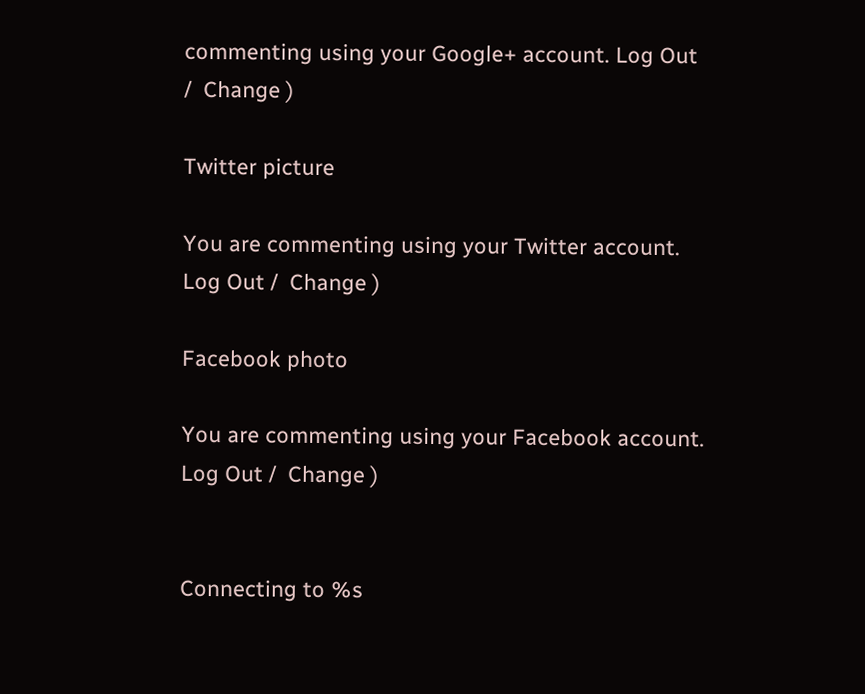commenting using your Google+ account. Log Out /  Change )

Twitter picture

You are commenting using your Twitter account. Log Out /  Change )

Facebook photo

You are commenting using your Facebook account. Log Out /  Change )


Connecting to %s